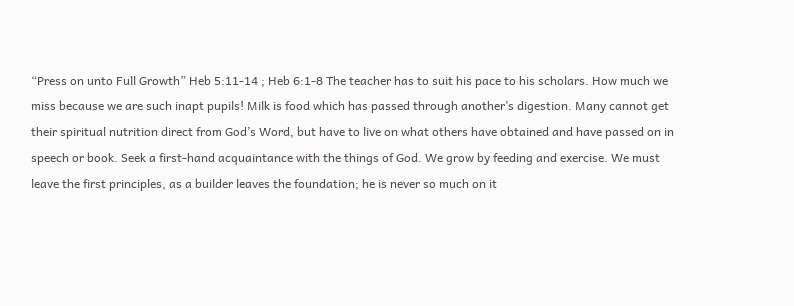“Press on unto Full Growth” Heb 5:11-14 ; Heb 6:1-8 The teacher has to suit his pace to his scholars. How much we miss because we are such inapt pupils! Milk is food which has passed through another’s digestion. Many cannot get their spiritual nutrition direct from God’s Word, but have to live on what others have obtained and have passed on in speech or book. Seek a first-hand acquaintance with the things of God. We grow by feeding and exercise. We must leave the first principles, as a builder leaves the foundation; he is never so much on it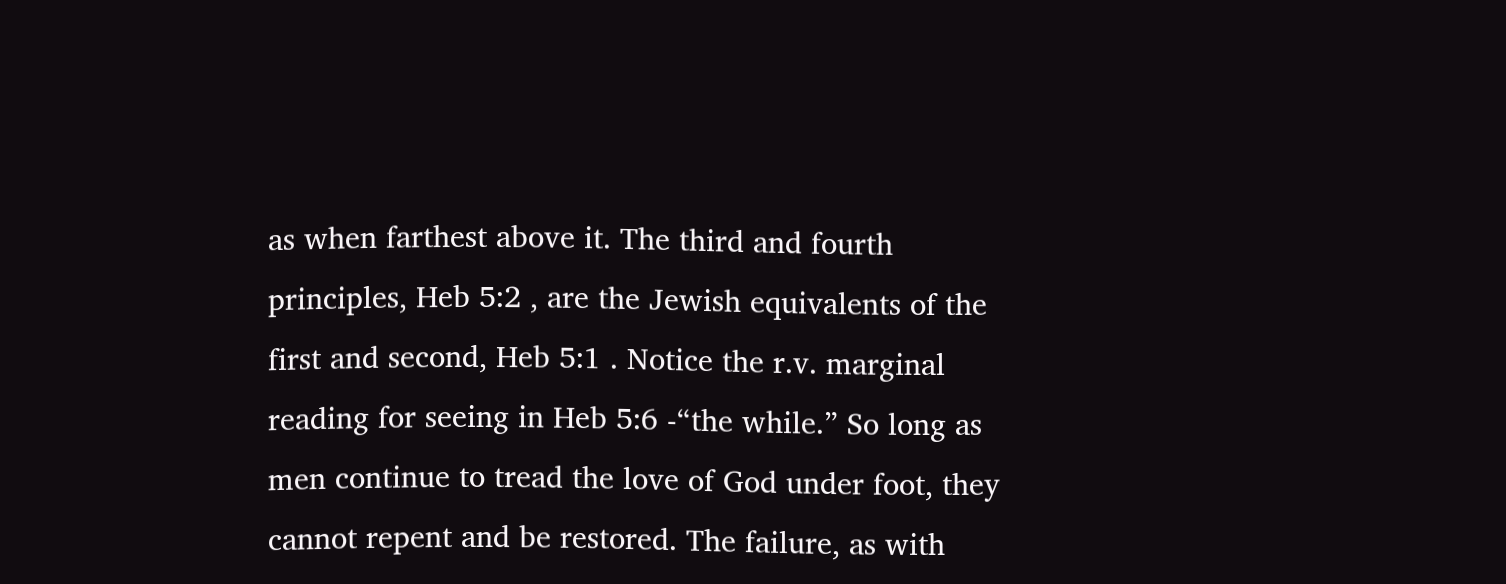as when farthest above it. The third and fourth principles, Heb 5:2 , are the Jewish equivalents of the first and second, Heb 5:1 . Notice the r.v. marginal reading for seeing in Heb 5:6 -“the while.” So long as men continue to tread the love of God under foot, they cannot repent and be restored. The failure, as with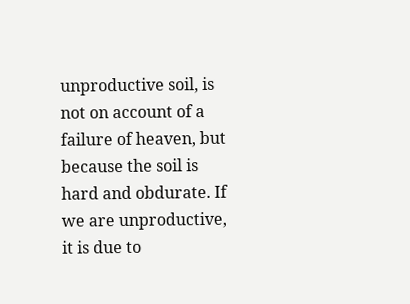unproductive soil, is not on account of a failure of heaven, but because the soil is hard and obdurate. If we are unproductive, it is due to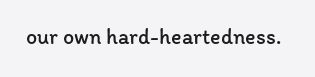our own hard-heartedness.